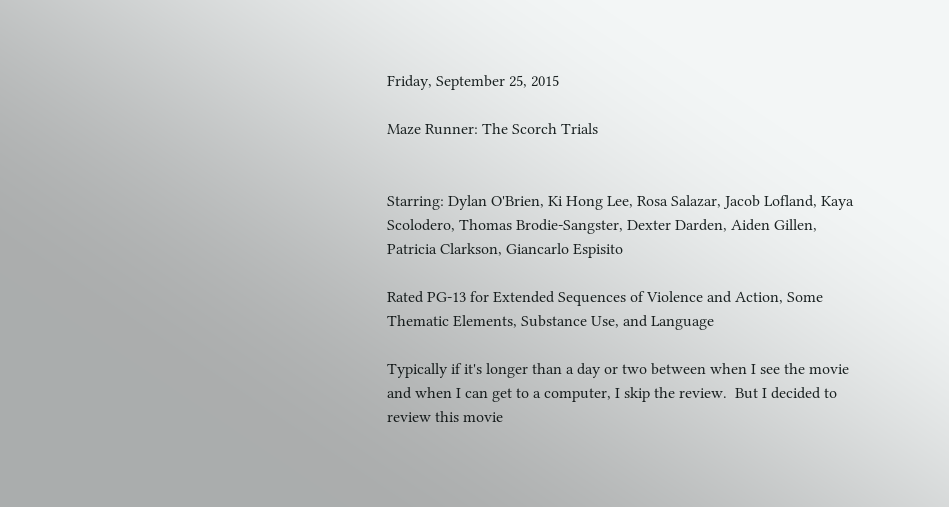Friday, September 25, 2015

Maze Runner: The Scorch Trials


Starring: Dylan O'Brien, Ki Hong Lee, Rosa Salazar, Jacob Lofland, Kaya Scolodero, Thomas Brodie-Sangster, Dexter Darden, Aiden Gillen, Patricia Clarkson, Giancarlo Espisito

Rated PG-13 for Extended Sequences of Violence and Action, Some Thematic Elements, Substance Use, and Language

Typically if it's longer than a day or two between when I see the movie and when I can get to a computer, I skip the review.  But I decided to review this movie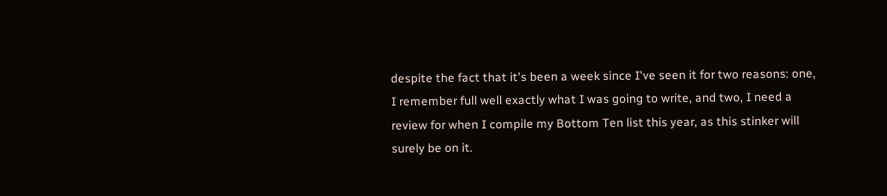despite the fact that it's been a week since I've seen it for two reasons: one, I remember full well exactly what I was going to write, and two, I need a review for when I compile my Bottom Ten list this year, as this stinker will surely be on it.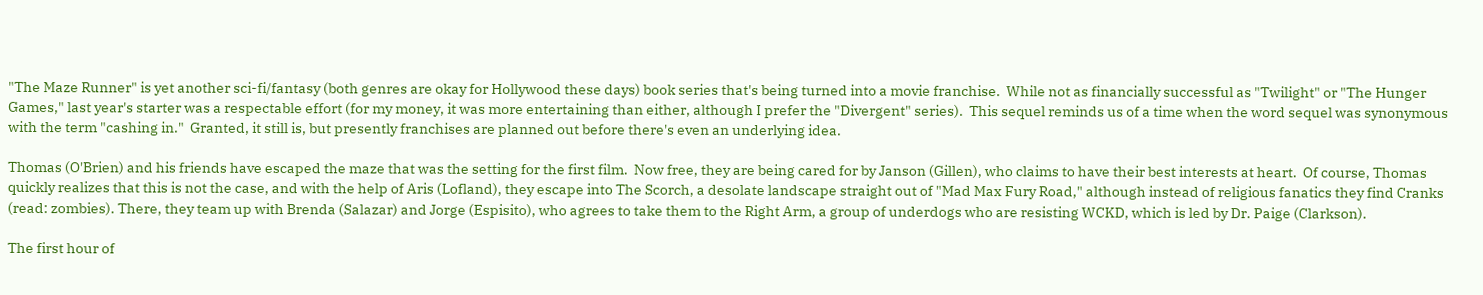"The Maze Runner" is yet another sci-fi/fantasy (both genres are okay for Hollywood these days) book series that's being turned into a movie franchise.  While not as financially successful as "Twilight" or "The Hunger Games," last year's starter was a respectable effort (for my money, it was more entertaining than either, although I prefer the "Divergent" series).  This sequel reminds us of a time when the word sequel was synonymous with the term "cashing in."  Granted, it still is, but presently franchises are planned out before there's even an underlying idea.

Thomas (O'Brien) and his friends have escaped the maze that was the setting for the first film.  Now free, they are being cared for by Janson (Gillen), who claims to have their best interests at heart.  Of course, Thomas quickly realizes that this is not the case, and with the help of Aris (Lofland), they escape into The Scorch, a desolate landscape straight out of "Mad Max Fury Road," although instead of religious fanatics they find Cranks (read: zombies). There, they team up with Brenda (Salazar) and Jorge (Espisito), who agrees to take them to the Right Arm, a group of underdogs who are resisting WCKD, which is led by Dr. Paige (Clarkson).

The first hour of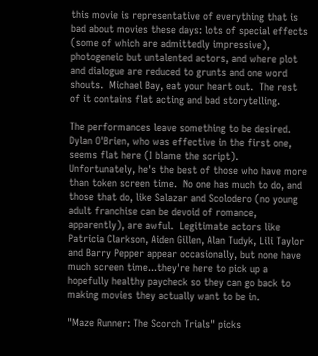this movie is representative of everything that is bad about movies these days: lots of special effects (some of which are admittedly impressive), photogeneic but untalented actors, and where plot and dialogue are reduced to grunts and one word shouts.  Michael Bay, eat your heart out.  The rest of it contains flat acting and bad storytelling.

The performances leave something to be desired.  Dylan O'Brien, who was effective in the first one, seems flat here (I blame the script).  Unfortunately, he's the best of those who have more than token screen time.  No one has much to do, and those that do, like Salazar and Scolodero (no young adult franchise can be devoid of romance, apparently), are awful.  Legitimate actors like Patricia Clarkson, Aiden Gillen, Alan Tudyk, Lili Taylor and Barry Pepper appear occasionally, but none have much screen time...they're here to pick up a hopefully healthy paycheck so they can go back to making movies they actually want to be in.

"Maze Runner: The Scorch Trials" picks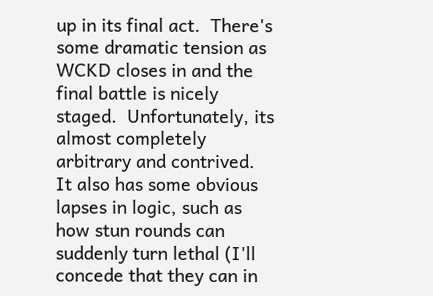up in its final act.  There's some dramatic tension as WCKD closes in and the final battle is nicely staged.  Unfortunately, its almost completely arbitrary and contrived.  It also has some obvious lapses in logic, such as how stun rounds can suddenly turn lethal (I'll concede that they can in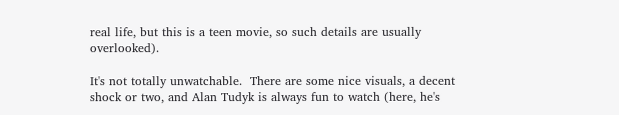real life, but this is a teen movie, so such details are usually overlooked).

It's not totally unwatchable.  There are some nice visuals, a decent shock or two, and Alan Tudyk is always fun to watch (here, he's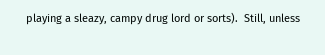playing a sleazy, campy drug lord or sorts).  Still, unless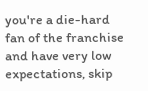you're a die-hard fan of the franchise and have very low expectations, skip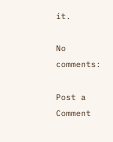it.

No comments:

Post a Comment